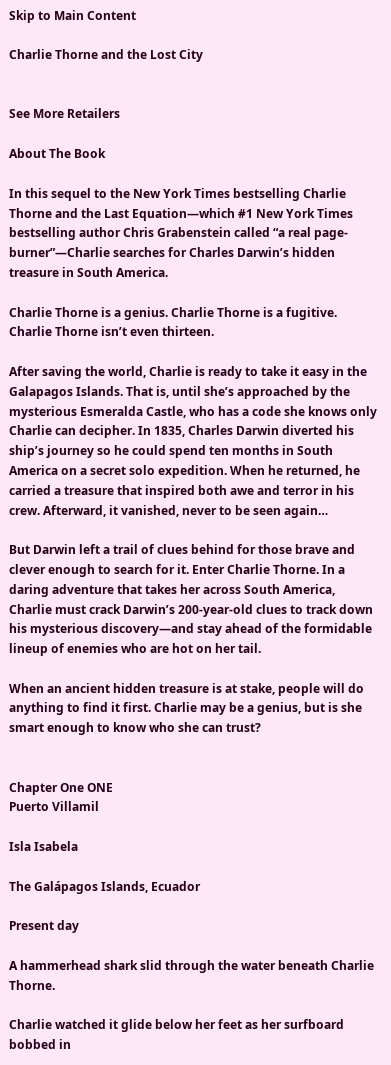Skip to Main Content

Charlie Thorne and the Lost City


See More Retailers

About The Book

In this sequel to the New York Times bestselling Charlie Thorne and the Last Equation—which #1 New York Times bestselling author Chris Grabenstein called “a real page-burner”—Charlie searches for Charles Darwin’s hidden treasure in South America.

Charlie Thorne is a genius. Charlie Thorne is a fugitive. Charlie Thorne isn’t even thirteen.

After saving the world, Charlie is ready to take it easy in the Galapagos Islands. That is, until she’s approached by the mysterious Esmeralda Castle, who has a code she knows only Charlie can decipher. In 1835, Charles Darwin diverted his ship’s journey so he could spend ten months in South America on a secret solo expedition. When he returned, he carried a treasure that inspired both awe and terror in his crew. Afterward, it vanished, never to be seen again…

But Darwin left a trail of clues behind for those brave and clever enough to search for it. Enter Charlie Thorne. In a daring adventure that takes her across South America, Charlie must crack Darwin’s 200-year-old clues to track down his mysterious discovery—and stay ahead of the formidable lineup of enemies who are hot on her tail.

When an ancient hidden treasure is at stake, people will do anything to find it first. Charlie may be a genius, but is she smart enough to know who she can trust?


Chapter One ONE
Puerto Villamil

Isla Isabela

The Galápagos Islands, Ecuador

Present day

A hammerhead shark slid through the water beneath Charlie Thorne.

Charlie watched it glide below her feet as her surfboard bobbed in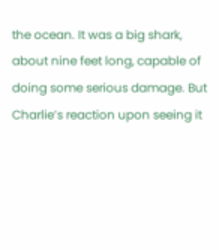the ocean. It was a big shark, about nine feet long, capable of doing some serious damage. But Charlie’s reaction upon seeing it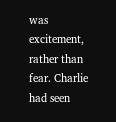was excitement, rather than fear. Charlie had seen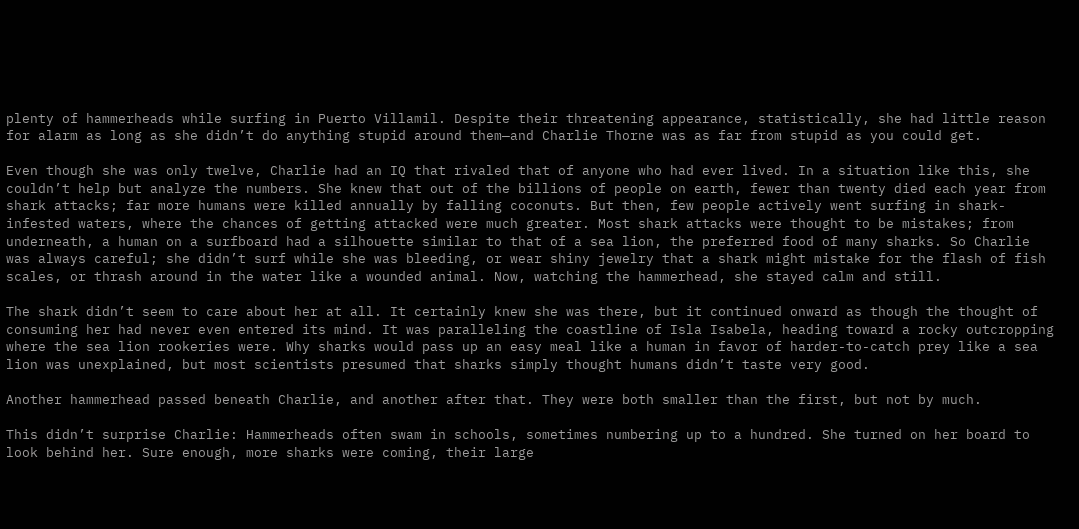plenty of hammerheads while surfing in Puerto Villamil. Despite their threatening appearance, statistically, she had little reason for alarm as long as she didn’t do anything stupid around them—and Charlie Thorne was as far from stupid as you could get.

Even though she was only twelve, Charlie had an IQ that rivaled that of anyone who had ever lived. In a situation like this, she couldn’t help but analyze the numbers. She knew that out of the billions of people on earth, fewer than twenty died each year from shark attacks; far more humans were killed annually by falling coconuts. But then, few people actively went surfing in shark-infested waters, where the chances of getting attacked were much greater. Most shark attacks were thought to be mistakes; from underneath, a human on a surfboard had a silhouette similar to that of a sea lion, the preferred food of many sharks. So Charlie was always careful; she didn’t surf while she was bleeding, or wear shiny jewelry that a shark might mistake for the flash of fish scales, or thrash around in the water like a wounded animal. Now, watching the hammerhead, she stayed calm and still.

The shark didn’t seem to care about her at all. It certainly knew she was there, but it continued onward as though the thought of consuming her had never even entered its mind. It was paralleling the coastline of Isla Isabela, heading toward a rocky outcropping where the sea lion rookeries were. Why sharks would pass up an easy meal like a human in favor of harder-to-catch prey like a sea lion was unexplained, but most scientists presumed that sharks simply thought humans didn’t taste very good.

Another hammerhead passed beneath Charlie, and another after that. They were both smaller than the first, but not by much.

This didn’t surprise Charlie: Hammerheads often swam in schools, sometimes numbering up to a hundred. She turned on her board to look behind her. Sure enough, more sharks were coming, their large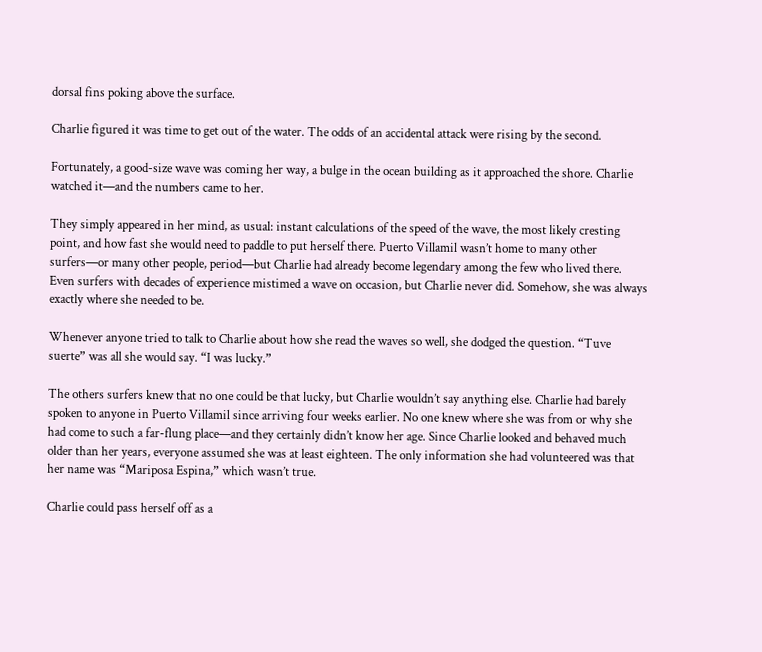dorsal fins poking above the surface.

Charlie figured it was time to get out of the water. The odds of an accidental attack were rising by the second.

Fortunately, a good-size wave was coming her way, a bulge in the ocean building as it approached the shore. Charlie watched it—and the numbers came to her.

They simply appeared in her mind, as usual: instant calculations of the speed of the wave, the most likely cresting point, and how fast she would need to paddle to put herself there. Puerto Villamil wasn’t home to many other surfers—or many other people, period—but Charlie had already become legendary among the few who lived there. Even surfers with decades of experience mistimed a wave on occasion, but Charlie never did. Somehow, she was always exactly where she needed to be.

Whenever anyone tried to talk to Charlie about how she read the waves so well, she dodged the question. “Tuve suerte” was all she would say. “I was lucky.”

The others surfers knew that no one could be that lucky, but Charlie wouldn’t say anything else. Charlie had barely spoken to anyone in Puerto Villamil since arriving four weeks earlier. No one knew where she was from or why she had come to such a far-flung place—and they certainly didn’t know her age. Since Charlie looked and behaved much older than her years, everyone assumed she was at least eighteen. The only information she had volunteered was that her name was “Mariposa Espina,” which wasn’t true.

Charlie could pass herself off as a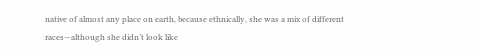native of almost any place on earth, because ethnically, she was a mix of different races—although she didn’t look like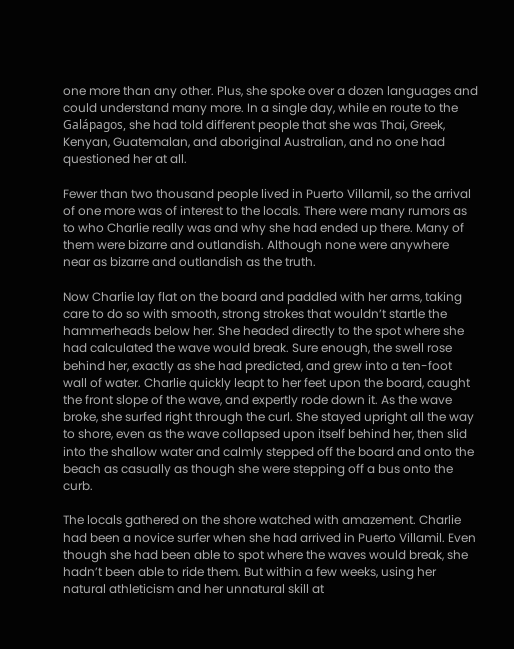one more than any other. Plus, she spoke over a dozen languages and could understand many more. In a single day, while en route to the Galápagos, she had told different people that she was Thai, Greek, Kenyan, Guatemalan, and aboriginal Australian, and no one had questioned her at all.

Fewer than two thousand people lived in Puerto Villamil, so the arrival of one more was of interest to the locals. There were many rumors as to who Charlie really was and why she had ended up there. Many of them were bizarre and outlandish. Although none were anywhere near as bizarre and outlandish as the truth.

Now Charlie lay flat on the board and paddled with her arms, taking care to do so with smooth, strong strokes that wouldn’t startle the hammerheads below her. She headed directly to the spot where she had calculated the wave would break. Sure enough, the swell rose behind her, exactly as she had predicted, and grew into a ten-foot wall of water. Charlie quickly leapt to her feet upon the board, caught the front slope of the wave, and expertly rode down it. As the wave broke, she surfed right through the curl. She stayed upright all the way to shore, even as the wave collapsed upon itself behind her, then slid into the shallow water and calmly stepped off the board and onto the beach as casually as though she were stepping off a bus onto the curb.

The locals gathered on the shore watched with amazement. Charlie had been a novice surfer when she had arrived in Puerto Villamil. Even though she had been able to spot where the waves would break, she hadn’t been able to ride them. But within a few weeks, using her natural athleticism and her unnatural skill at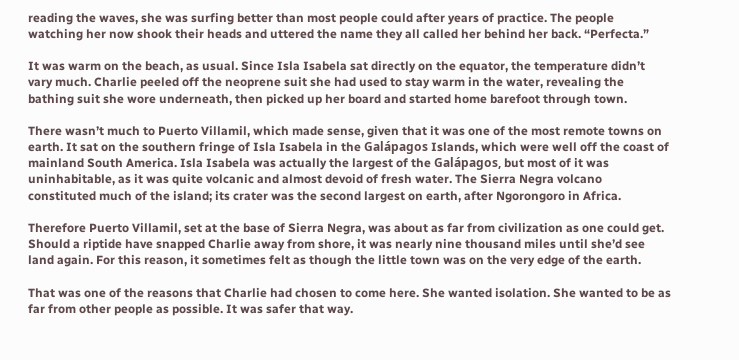reading the waves, she was surfing better than most people could after years of practice. The people watching her now shook their heads and uttered the name they all called her behind her back. “Perfecta.”

It was warm on the beach, as usual. Since Isla Isabela sat directly on the equator, the temperature didn’t vary much. Charlie peeled off the neoprene suit she had used to stay warm in the water, revealing the bathing suit she wore underneath, then picked up her board and started home barefoot through town.

There wasn’t much to Puerto Villamil, which made sense, given that it was one of the most remote towns on earth. It sat on the southern fringe of Isla Isabela in the Galápagos Islands, which were well off the coast of mainland South America. Isla Isabela was actually the largest of the Galápagos, but most of it was uninhabitable, as it was quite volcanic and almost devoid of fresh water. The Sierra Negra volcano constituted much of the island; its crater was the second largest on earth, after Ngorongoro in Africa.

Therefore Puerto Villamil, set at the base of Sierra Negra, was about as far from civilization as one could get. Should a riptide have snapped Charlie away from shore, it was nearly nine thousand miles until she’d see land again. For this reason, it sometimes felt as though the little town was on the very edge of the earth.

That was one of the reasons that Charlie had chosen to come here. She wanted isolation. She wanted to be as far from other people as possible. It was safer that way.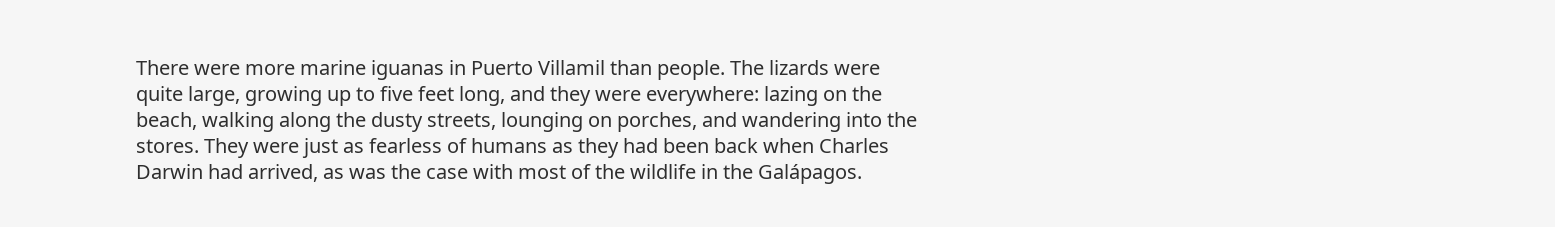There were more marine iguanas in Puerto Villamil than people. The lizards were quite large, growing up to five feet long, and they were everywhere: lazing on the beach, walking along the dusty streets, lounging on porches, and wandering into the stores. They were just as fearless of humans as they had been back when Charles Darwin had arrived, as was the case with most of the wildlife in the Galápagos.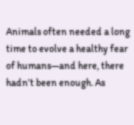Animals often needed a long time to evolve a healthy fear of humans—and here, there hadn’t been enough. As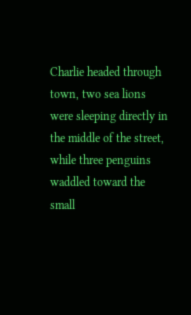Charlie headed through town, two sea lions were sleeping directly in the middle of the street, while three penguins waddled toward the small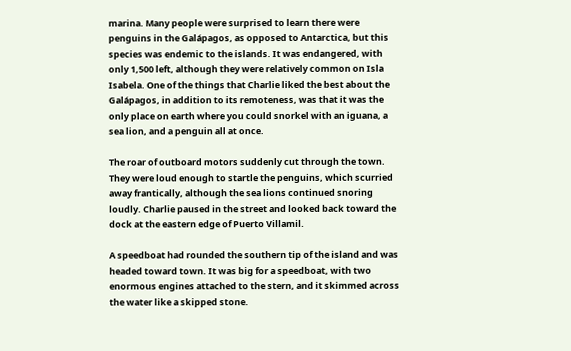marina. Many people were surprised to learn there were penguins in the Galápagos, as opposed to Antarctica, but this species was endemic to the islands. It was endangered, with only 1,500 left, although they were relatively common on Isla Isabela. One of the things that Charlie liked the best about the Galápagos, in addition to its remoteness, was that it was the only place on earth where you could snorkel with an iguana, a sea lion, and a penguin all at once.

The roar of outboard motors suddenly cut through the town. They were loud enough to startle the penguins, which scurried away frantically, although the sea lions continued snoring loudly. Charlie paused in the street and looked back toward the dock at the eastern edge of Puerto Villamil.

A speedboat had rounded the southern tip of the island and was headed toward town. It was big for a speedboat, with two enormous engines attached to the stern, and it skimmed across the water like a skipped stone.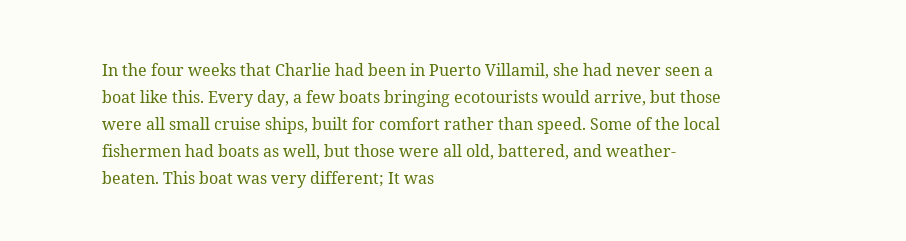In the four weeks that Charlie had been in Puerto Villamil, she had never seen a boat like this. Every day, a few boats bringing ecotourists would arrive, but those were all small cruise ships, built for comfort rather than speed. Some of the local fishermen had boats as well, but those were all old, battered, and weather-beaten. This boat was very different; It was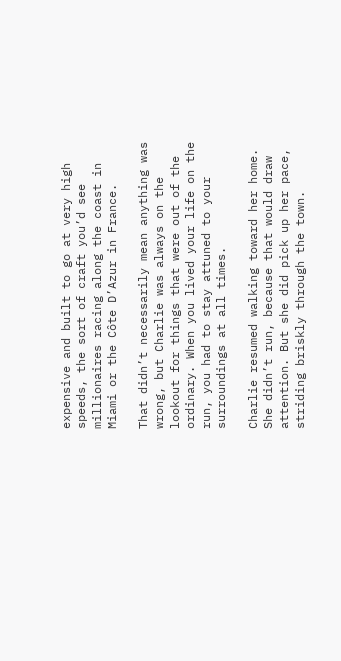expensive and built to go at very high speeds, the sort of craft you’d see millionaires racing along the coast in Miami or the Côte D’Azur in France.

That didn’t necessarily mean anything was wrong, but Charlie was always on the lookout for things that were out of the ordinary. When you lived your life on the run, you had to stay attuned to your surroundings at all times.

Charlie resumed walking toward her home. She didn’t run, because that would draw attention. But she did pick up her pace, striding briskly through the town.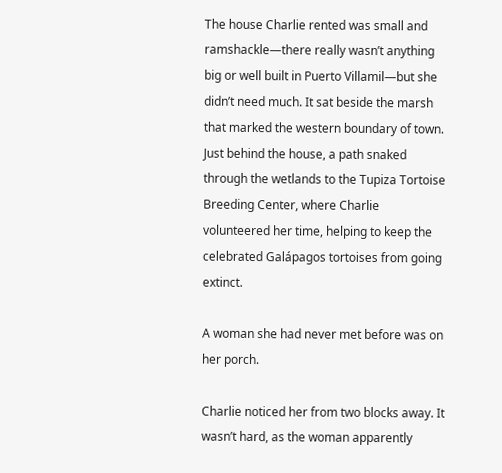The house Charlie rented was small and ramshackle—there really wasn’t anything big or well built in Puerto Villamil—but she didn’t need much. It sat beside the marsh that marked the western boundary of town. Just behind the house, a path snaked through the wetlands to the Tupiza Tortoise Breeding Center, where Charlie volunteered her time, helping to keep the celebrated Galápagos tortoises from going extinct.

A woman she had never met before was on her porch.

Charlie noticed her from two blocks away. It wasn’t hard, as the woman apparently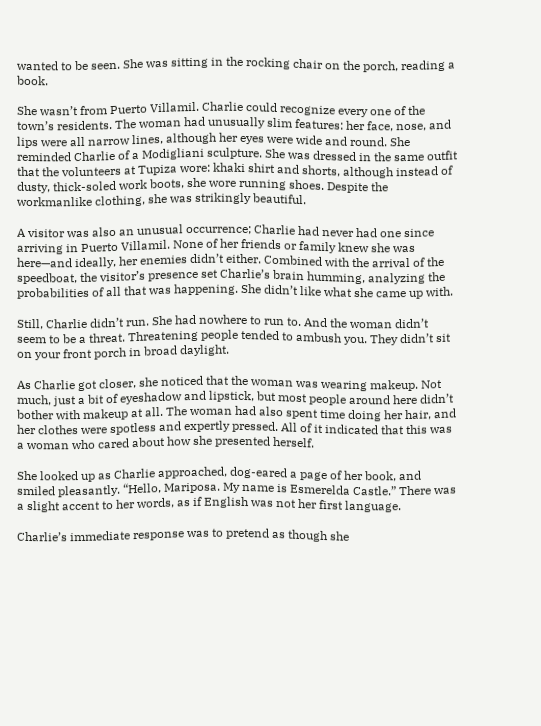wanted to be seen. She was sitting in the rocking chair on the porch, reading a book.

She wasn’t from Puerto Villamil. Charlie could recognize every one of the town’s residents. The woman had unusually slim features: her face, nose, and lips were all narrow lines, although her eyes were wide and round. She reminded Charlie of a Modigliani sculpture. She was dressed in the same outfit that the volunteers at Tupiza wore: khaki shirt and shorts, although instead of dusty, thick-soled work boots, she wore running shoes. Despite the workmanlike clothing, she was strikingly beautiful.

A visitor was also an unusual occurrence; Charlie had never had one since arriving in Puerto Villamil. None of her friends or family knew she was here—and ideally, her enemies didn’t either. Combined with the arrival of the speedboat, the visitor’s presence set Charlie’s brain humming, analyzing the probabilities of all that was happening. She didn’t like what she came up with.

Still, Charlie didn’t run. She had nowhere to run to. And the woman didn’t seem to be a threat. Threatening people tended to ambush you. They didn’t sit on your front porch in broad daylight.

As Charlie got closer, she noticed that the woman was wearing makeup. Not much, just a bit of eyeshadow and lipstick, but most people around here didn’t bother with makeup at all. The woman had also spent time doing her hair, and her clothes were spotless and expertly pressed. All of it indicated that this was a woman who cared about how she presented herself.

She looked up as Charlie approached, dog-eared a page of her book, and smiled pleasantly. “Hello, Mariposa. My name is Esmerelda Castle.” There was a slight accent to her words, as if English was not her first language.

Charlie’s immediate response was to pretend as though she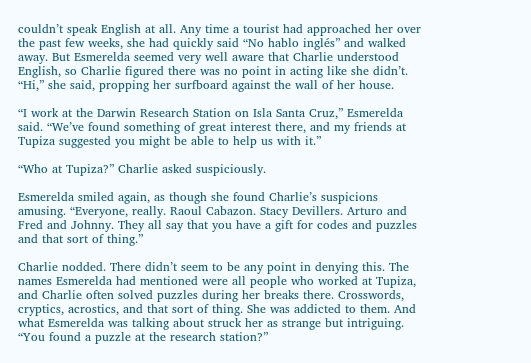couldn’t speak English at all. Any time a tourist had approached her over the past few weeks, she had quickly said “No hablo inglés” and walked away. But Esmerelda seemed very well aware that Charlie understood English, so Charlie figured there was no point in acting like she didn’t. “Hi,” she said, propping her surfboard against the wall of her house.

“I work at the Darwin Research Station on Isla Santa Cruz,” Esmerelda said. “We’ve found something of great interest there, and my friends at Tupiza suggested you might be able to help us with it.”

“Who at Tupiza?” Charlie asked suspiciously.

Esmerelda smiled again, as though she found Charlie’s suspicions amusing. “Everyone, really. Raoul Cabazon. Stacy Devillers. Arturo and Fred and Johnny. They all say that you have a gift for codes and puzzles and that sort of thing.”

Charlie nodded. There didn’t seem to be any point in denying this. The names Esmerelda had mentioned were all people who worked at Tupiza, and Charlie often solved puzzles during her breaks there. Crosswords, cryptics, acrostics, and that sort of thing. She was addicted to them. And what Esmerelda was talking about struck her as strange but intriguing. “You found a puzzle at the research station?”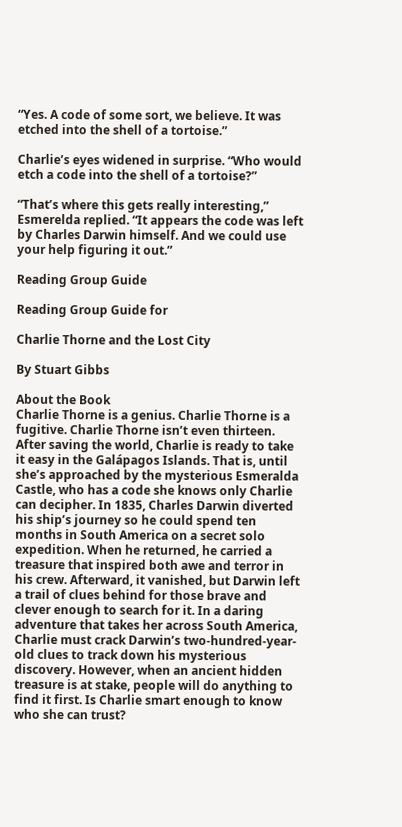“Yes. A code of some sort, we believe. It was etched into the shell of a tortoise.”

Charlie’s eyes widened in surprise. “Who would etch a code into the shell of a tortoise?”

“That’s where this gets really interesting,” Esmerelda replied. “It appears the code was left by Charles Darwin himself. And we could use your help figuring it out.”

Reading Group Guide

Reading Group Guide for

Charlie Thorne and the Lost City

By Stuart Gibbs

About the Book
Charlie Thorne is a genius. Charlie Thorne is a fugitive. Charlie Thorne isn’t even thirteen. After saving the world, Charlie is ready to take it easy in the Galápagos Islands. That is, until she’s approached by the mysterious Esmeralda Castle, who has a code she knows only Charlie can decipher. In 1835, Charles Darwin diverted his ship’s journey so he could spend ten months in South America on a secret solo expedition. When he returned, he carried a treasure that inspired both awe and terror in his crew. Afterward, it vanished, but Darwin left a trail of clues behind for those brave and clever enough to search for it. In a daring adventure that takes her across South America, Charlie must crack Darwin’s two-hundred-year-old clues to track down his mysterious discovery. However, when an ancient hidden treasure is at stake, people will do anything to find it first. Is Charlie smart enough to know who she can trust?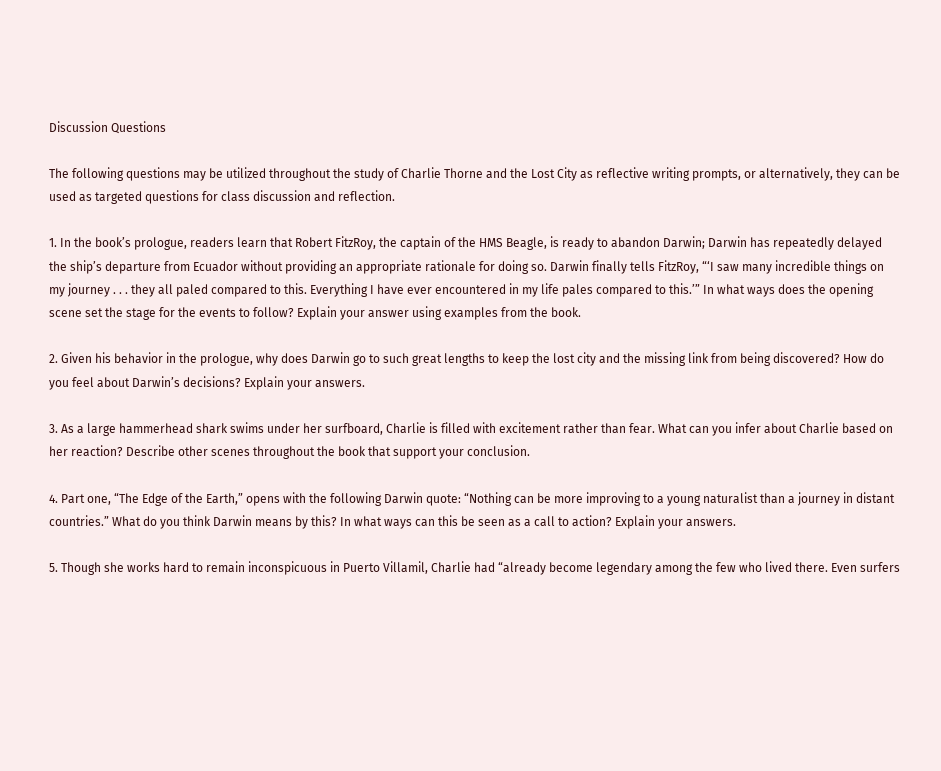Discussion Questions

The following questions may be utilized throughout the study of Charlie Thorne and the Lost City as reflective writing prompts, or alternatively, they can be used as targeted questions for class discussion and reflection.

1. In the book’s prologue, readers learn that Robert FitzRoy, the captain of the HMS Beagle, is ready to abandon Darwin; Darwin has repeatedly delayed the ship’s departure from Ecuador without providing an appropriate rationale for doing so. Darwin finally tells FitzRoy, “‘I saw many incredible things on my journey . . . they all paled compared to this. Everything I have ever encountered in my life pales compared to this.’” In what ways does the opening scene set the stage for the events to follow? Explain your answer using examples from the book.

2. Given his behavior in the prologue, why does Darwin go to such great lengths to keep the lost city and the missing link from being discovered? How do you feel about Darwin’s decisions? Explain your answers.

3. As a large hammerhead shark swims under her surfboard, Charlie is filled with excitement rather than fear. What can you infer about Charlie based on her reaction? Describe other scenes throughout the book that support your conclusion.

4. Part one, “The Edge of the Earth,” opens with the following Darwin quote: “Nothing can be more improving to a young naturalist than a journey in distant countries.” What do you think Darwin means by this? In what ways can this be seen as a call to action? Explain your answers.

5. Though she works hard to remain inconspicuous in Puerto Villamil, Charlie had “already become legendary among the few who lived there. Even surfers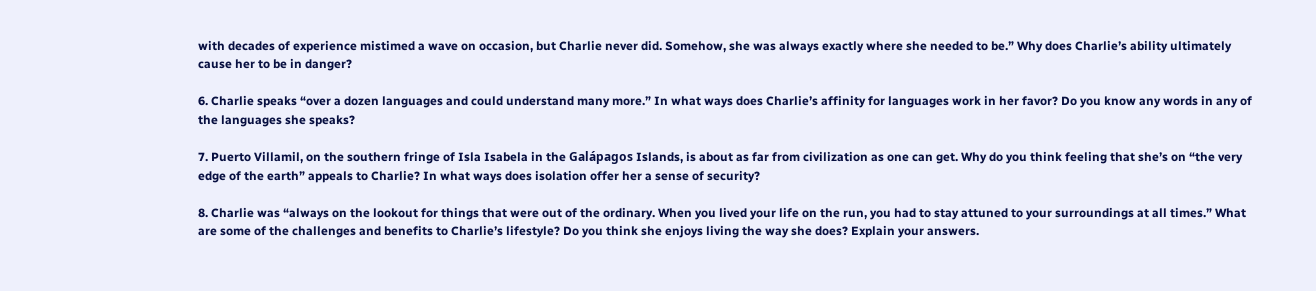with decades of experience mistimed a wave on occasion, but Charlie never did. Somehow, she was always exactly where she needed to be.” Why does Charlie’s ability ultimately cause her to be in danger?

6. Charlie speaks “over a dozen languages and could understand many more.” In what ways does Charlie’s affinity for languages work in her favor? Do you know any words in any of the languages she speaks?

7. Puerto Villamil, on the southern fringe of Isla Isabela in the Galápagos Islands, is about as far from civilization as one can get. Why do you think feeling that she’s on “the very edge of the earth” appeals to Charlie? In what ways does isolation offer her a sense of security?

8. Charlie was “always on the lookout for things that were out of the ordinary. When you lived your life on the run, you had to stay attuned to your surroundings at all times.” What are some of the challenges and benefits to Charlie’s lifestyle? Do you think she enjoys living the way she does? Explain your answers.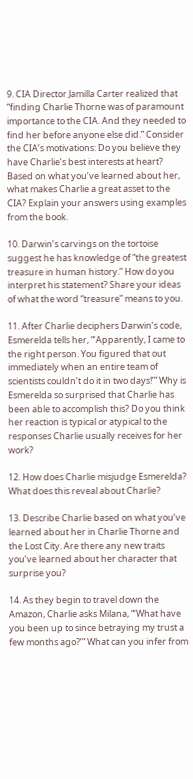9. CIA Director Jamilla Carter realized that “finding Charlie Thorne was of paramount importance to the CIA. And they needed to find her before anyone else did.” Consider the CIA’s motivations: Do you believe they have Charlie’s best interests at heart? Based on what you’ve learned about her, what makes Charlie a great asset to the CIA? Explain your answers using examples from the book.

10. Darwin’s carvings on the tortoise suggest he has knowledge of “the greatest treasure in human history.” How do you interpret his statement? Share your ideas of what the word “treasure” means to you.

11. After Charlie deciphers Darwin’s code, Esmerelda tells her, “‘Apparently, I came to the right person. You figured that out immediately when an entire team of scientists couldn’t do it in two days!’” Why is Esmerelda so surprised that Charlie has been able to accomplish this? Do you think her reaction is typical or atypical to the responses Charlie usually receives for her work?

12. How does Charlie misjudge Esmerelda? What does this reveal about Charlie?

13. Describe Charlie based on what you’ve learned about her in Charlie Thorne and the Lost City. Are there any new traits you’ve learned about her character that surprise you?

14. As they begin to travel down the Amazon, Charlie asks Milana, “‘What have you been up to since betraying my trust a few months ago?’” What can you infer from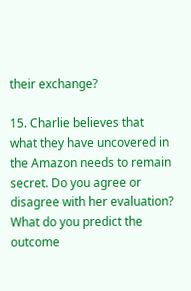their exchange?

15. Charlie believes that what they have uncovered in the Amazon needs to remain secret. Do you agree or disagree with her evaluation? What do you predict the outcome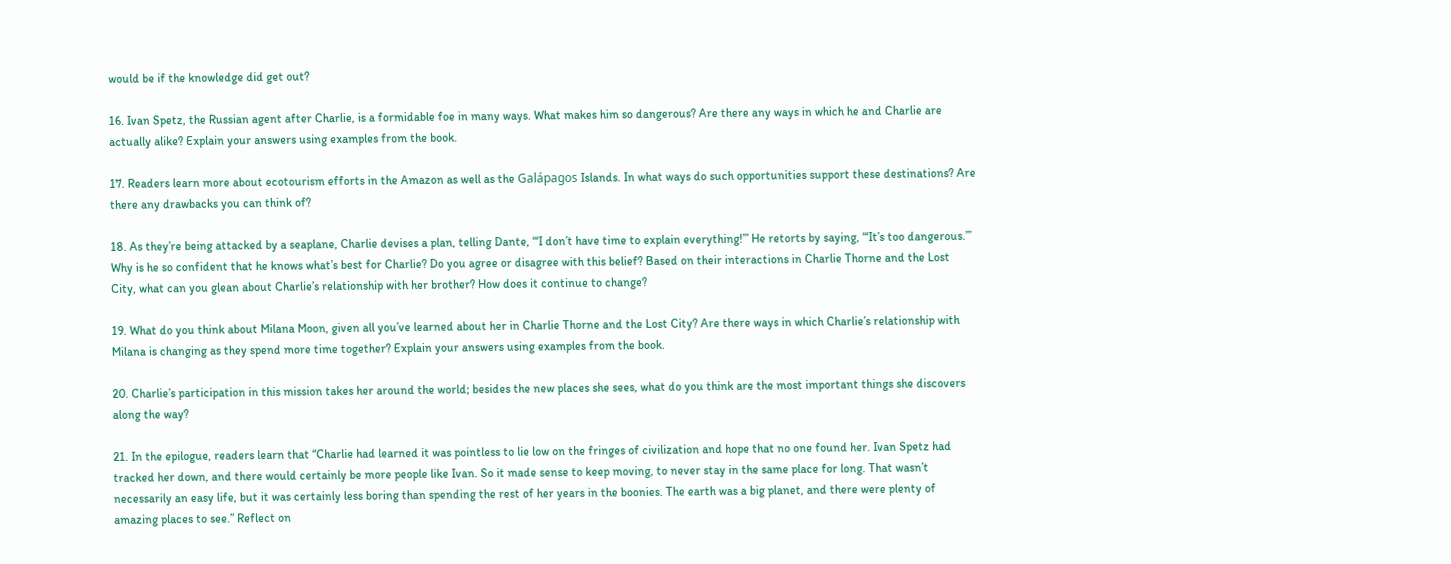would be if the knowledge did get out?

16. Ivan Spetz, the Russian agent after Charlie, is a formidable foe in many ways. What makes him so dangerous? Are there any ways in which he and Charlie are actually alike? Explain your answers using examples from the book.

17. Readers learn more about ecotourism efforts in the Amazon as well as the Galápagos Islands. In what ways do such opportunities support these destinations? Are there any drawbacks you can think of?

18. As they’re being attacked by a seaplane, Charlie devises a plan, telling Dante, “‘I don’t have time to explain everything!’” He retorts by saying, “‘It’s too dangerous.’” Why is he so confident that he knows what’s best for Charlie? Do you agree or disagree with this belief? Based on their interactions in Charlie Thorne and the Lost City, what can you glean about Charlie’s relationship with her brother? How does it continue to change?

19. What do you think about Milana Moon, given all you’ve learned about her in Charlie Thorne and the Lost City? Are there ways in which Charlie’s relationship with Milana is changing as they spend more time together? Explain your answers using examples from the book.

20. Charlie’s participation in this mission takes her around the world; besides the new places she sees, what do you think are the most important things she discovers along the way?

21. In the epilogue, readers learn that “Charlie had learned it was pointless to lie low on the fringes of civilization and hope that no one found her. Ivan Spetz had tracked her down, and there would certainly be more people like Ivan. So it made sense to keep moving, to never stay in the same place for long. That wasn’t necessarily an easy life, but it was certainly less boring than spending the rest of her years in the boonies. The earth was a big planet, and there were plenty of amazing places to see.” Reflect on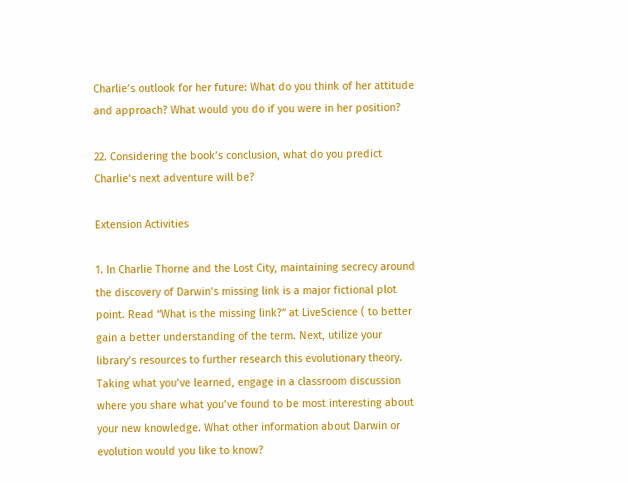Charlie’s outlook for her future: What do you think of her attitude and approach? What would you do if you were in her position?

22. Considering the book’s conclusion, what do you predict Charlie’s next adventure will be?

Extension Activities

1. In Charlie Thorne and the Lost City, maintaining secrecy around the discovery of Darwin’s missing link is a major fictional plot point. Read “What is the missing link?” at LiveScience ( to better gain a better understanding of the term. Next, utilize your library’s resources to further research this evolutionary theory. Taking what you’ve learned, engage in a classroom discussion where you share what you’ve found to be most interesting about your new knowledge. What other information about Darwin or evolution would you like to know?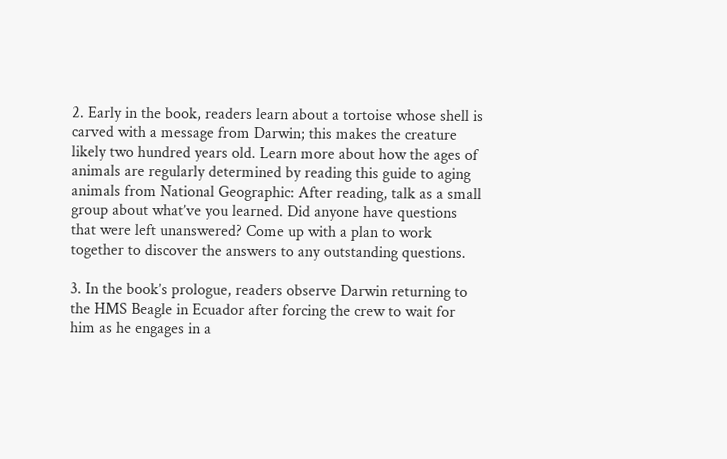2. Early in the book, readers learn about a tortoise whose shell is carved with a message from Darwin; this makes the creature likely two hundred years old. Learn more about how the ages of animals are regularly determined by reading this guide to aging animals from National Geographic: After reading, talk as a small group about what’ve you learned. Did anyone have questions that were left unanswered? Come up with a plan to work together to discover the answers to any outstanding questions.

3. In the book’s prologue, readers observe Darwin returning to the HMS Beagle in Ecuador after forcing the crew to wait for him as he engages in a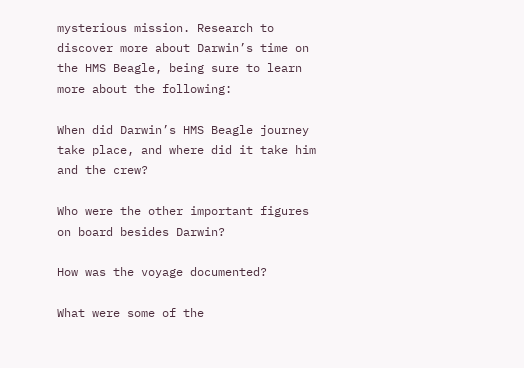mysterious mission. Research to discover more about Darwin’s time on the HMS Beagle, being sure to learn more about the following:

When did Darwin’s HMS Beagle journey take place, and where did it take him and the crew?

Who were the other important figures on board besides Darwin?

How was the voyage documented?

What were some of the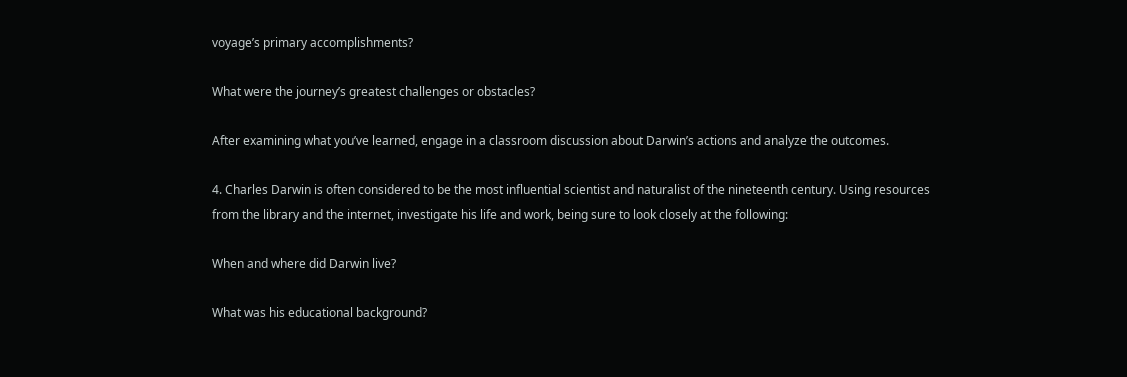voyage’s primary accomplishments?

What were the journey’s greatest challenges or obstacles?

After examining what you’ve learned, engage in a classroom discussion about Darwin’s actions and analyze the outcomes.

4. Charles Darwin is often considered to be the most influential scientist and naturalist of the nineteenth century. Using resources from the library and the internet, investigate his life and work, being sure to look closely at the following:

When and where did Darwin live?

What was his educational background?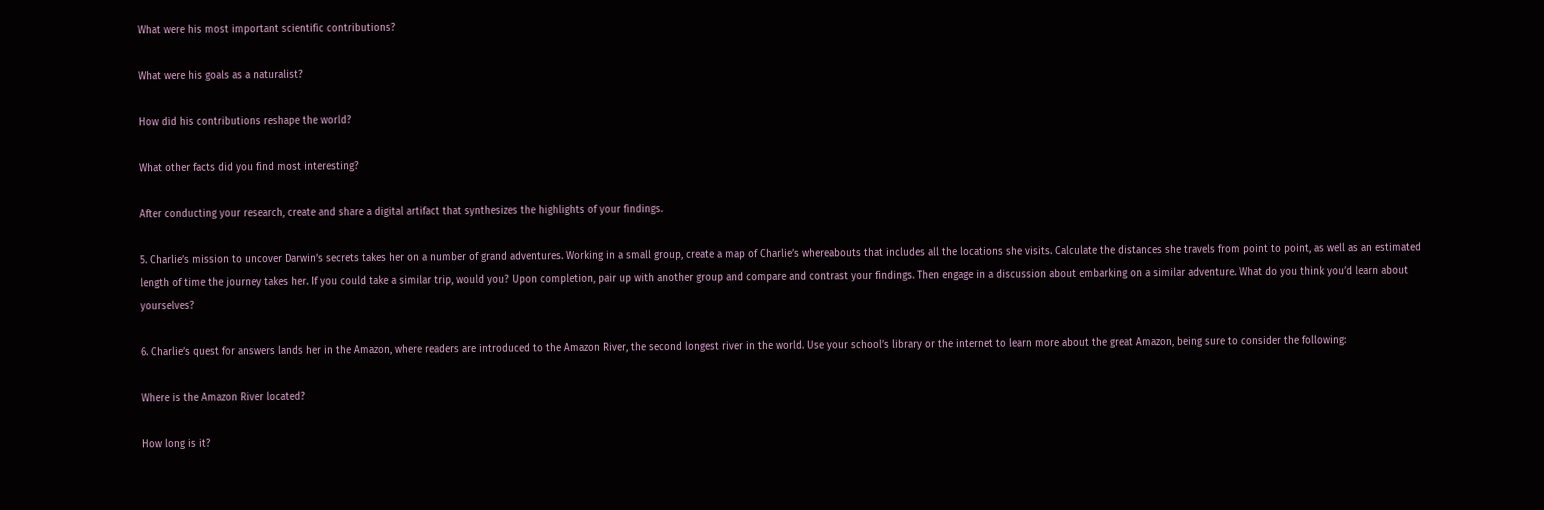What were his most important scientific contributions?

What were his goals as a naturalist?

How did his contributions reshape the world?

What other facts did you find most interesting?

After conducting your research, create and share a digital artifact that synthesizes the highlights of your findings.

5. Charlie’s mission to uncover Darwin’s secrets takes her on a number of grand adventures. Working in a small group, create a map of Charlie’s whereabouts that includes all the locations she visits. Calculate the distances she travels from point to point, as well as an estimated length of time the journey takes her. If you could take a similar trip, would you? Upon completion, pair up with another group and compare and contrast your findings. Then engage in a discussion about embarking on a similar adventure. What do you think you’d learn about yourselves?

6. Charlie’s quest for answers lands her in the Amazon, where readers are introduced to the Amazon River, the second longest river in the world. Use your school’s library or the internet to learn more about the great Amazon, being sure to consider the following:

Where is the Amazon River located?

How long is it?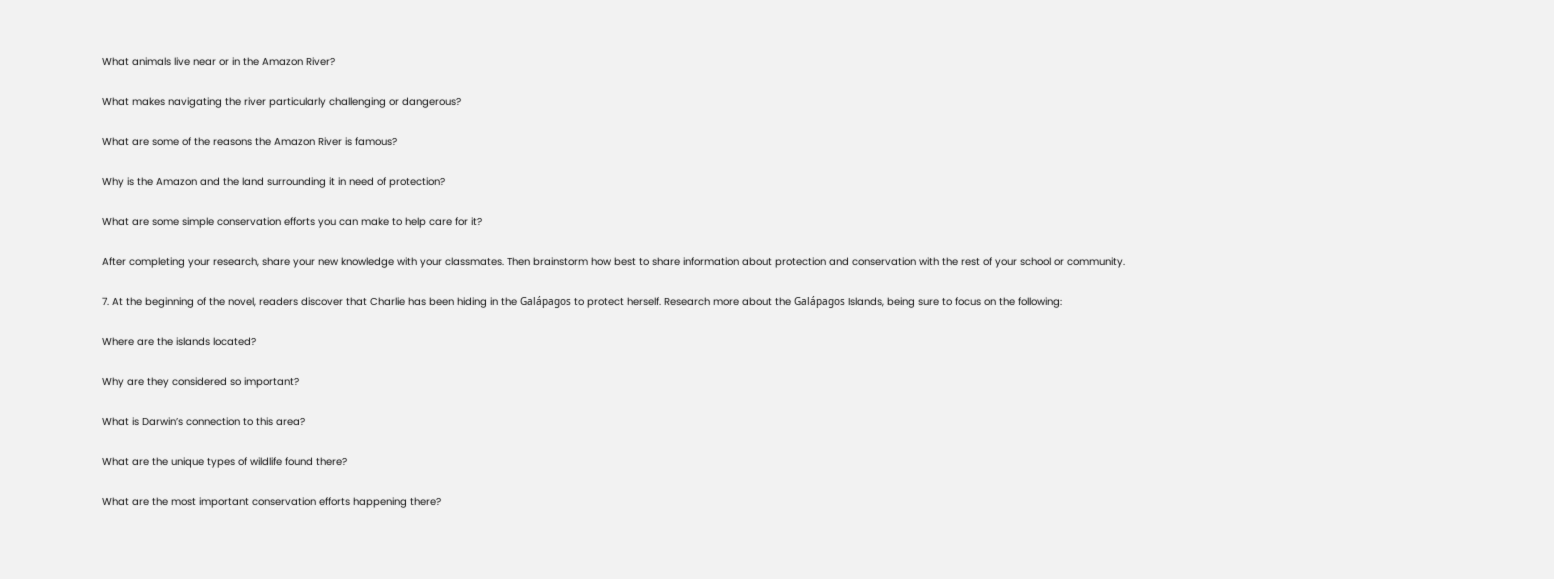What animals live near or in the Amazon River?

What makes navigating the river particularly challenging or dangerous?

What are some of the reasons the Amazon River is famous?

Why is the Amazon and the land surrounding it in need of protection?

What are some simple conservation efforts you can make to help care for it?

After completing your research, share your new knowledge with your classmates. Then brainstorm how best to share information about protection and conservation with the rest of your school or community.

7. At the beginning of the novel, readers discover that Charlie has been hiding in the Galápagos to protect herself. Research more about the Galápagos Islands, being sure to focus on the following:

Where are the islands located?

Why are they considered so important?

What is Darwin’s connection to this area?

What are the unique types of wildlife found there?

What are the most important conservation efforts happening there?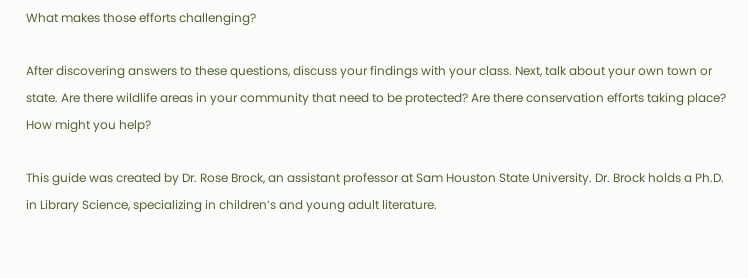What makes those efforts challenging?

After discovering answers to these questions, discuss your findings with your class. Next, talk about your own town or state. Are there wildlife areas in your community that need to be protected? Are there conservation efforts taking place? How might you help?

This guide was created by Dr. Rose Brock, an assistant professor at Sam Houston State University. Dr. Brock holds a Ph.D. in Library Science, specializing in children’s and young adult literature.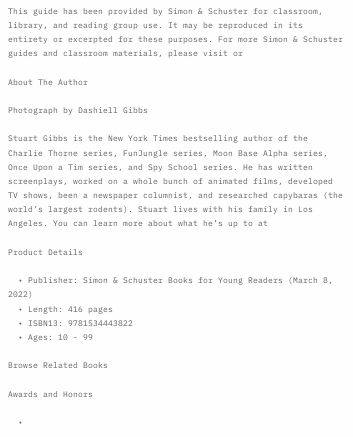This guide has been provided by Simon & Schuster for classroom, library, and reading group use. It may be reproduced in its entirety or excerpted for these purposes. For more Simon & Schuster guides and classroom materials, please visit or

About The Author

Photograph by Dashiell Gibbs

Stuart Gibbs is the New York Times bestselling author of the Charlie Thorne series, FunJungle series, Moon Base Alpha series, Once Upon a Tim series, and Spy School series. He has written screenplays, worked on a whole bunch of animated films, developed TV shows, been a newspaper columnist, and researched capybaras (the world’s largest rodents). Stuart lives with his family in Los Angeles. You can learn more about what he’s up to at

Product Details

  • Publisher: Simon & Schuster Books for Young Readers (March 8, 2022)
  • Length: 416 pages
  • ISBN13: 9781534443822
  • Ages: 10 - 99

Browse Related Books

Awards and Honors

  •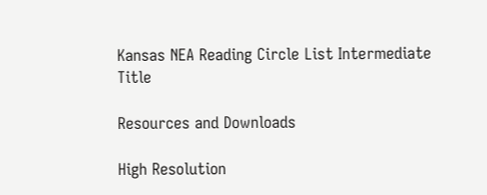Kansas NEA Reading Circle List Intermediate Title

Resources and Downloads

High Resolution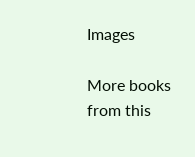Images

More books from this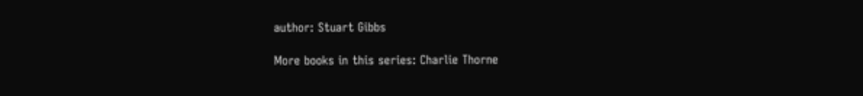author: Stuart Gibbs

More books in this series: Charlie Thorne